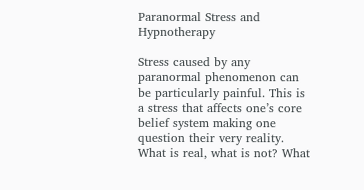Paranormal Stress and Hypnotherapy

Stress caused by any paranormal phenomenon can be particularly painful. This is a stress that affects one’s core belief system making one question their very reality. What is real, what is not? What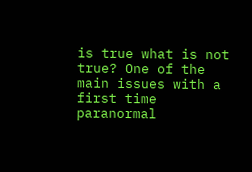is true what is not true? One of the main issues with a first time paranormal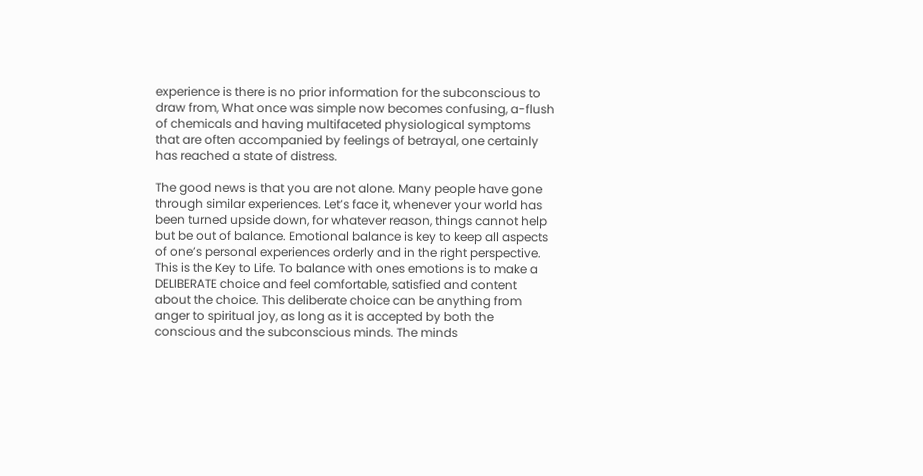experience is there is no prior information for the subconscious to draw from, What once was simple now becomes confusing, a-flush of chemicals and having multifaceted physiological symptoms that are often accompanied by feelings of betrayal, one certainly has reached a state of distress.

The good news is that you are not alone. Many people have gone through similar experiences. Let’s face it, whenever your world has been turned upside down, for whatever reason, things cannot help but be out of balance. Emotional balance is key to keep all aspects of one’s personal experiences orderly and in the right perspective. This is the Key to Life. To balance with ones emotions is to make a DELIBERATE choice and feel comfortable, satisfied and content about the choice. This deliberate choice can be anything from anger to spiritual joy, as long as it is accepted by both the conscious and the subconscious minds. The minds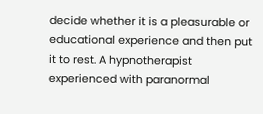decide whether it is a pleasurable or educational experience and then put it to rest. A hypnotherapist experienced with paranormal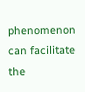phenomenon can facilitate the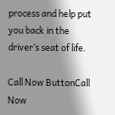process and help put you back in the driver’s seat of life.

Call Now ButtonCall Now